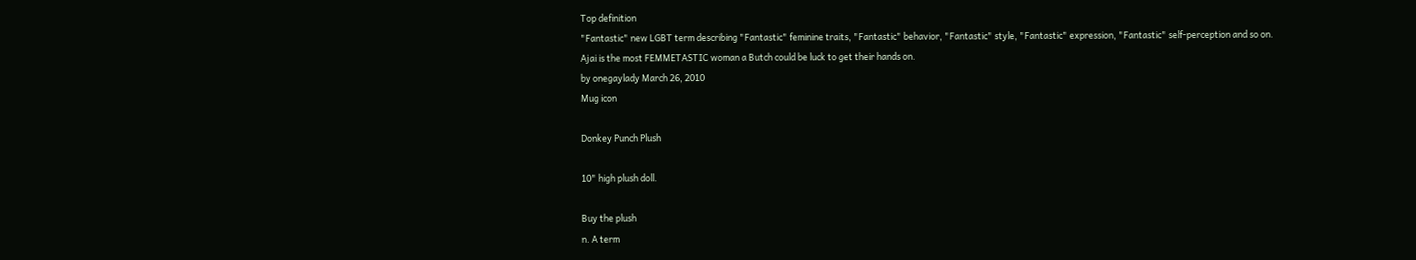Top definition
"Fantastic" new LGBT term describing "Fantastic" feminine traits, "Fantastic" behavior, "Fantastic" style, "Fantastic" expression, "Fantastic" self-perception and so on.
Ajai is the most FEMMETASTIC woman a Butch could be luck to get their hands on.
by onegaylady March 26, 2010
Mug icon

Donkey Punch Plush

10" high plush doll.

Buy the plush
n. A term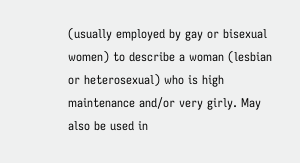(usually employed by gay or bisexual women) to describe a woman (lesbian or heterosexual) who is high maintenance and/or very girly. May also be used in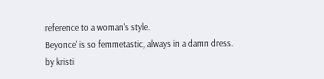reference to a woman's style.
Beyonce' is so femmetastic, always in a damn dress.
by kristi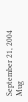September 21, 2004
Mug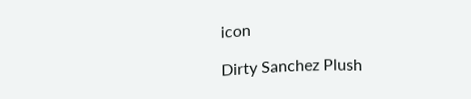icon

Dirty Sanchez Plush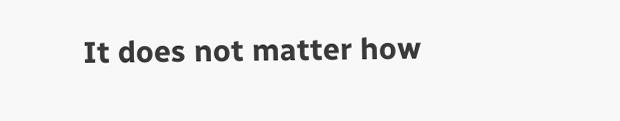It does not matter how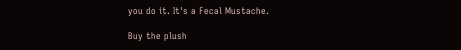you do it. It's a Fecal Mustache.

Buy the plush